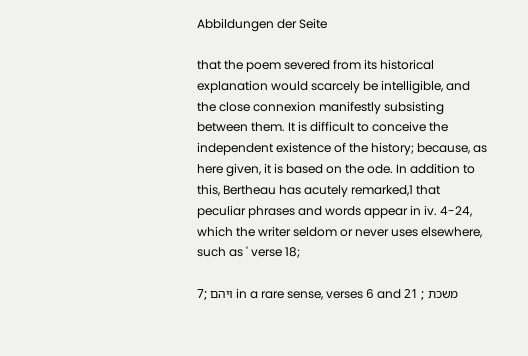Abbildungen der Seite

that the poem severed from its historical explanation would scarcely be intelligible, and the close connexion manifestly subsisting between them. It is difficult to conceive the independent existence of the history; because, as here given, it is based on the ode. In addition to this, Bertheau has acutely remarked,1 that peculiar phrases and words appear in iv. 4-24, which the writer seldom or never uses elsewhere, such as ' verse 18;

ויהם ;7 in a rare sense, verses 6 and משכת ; 21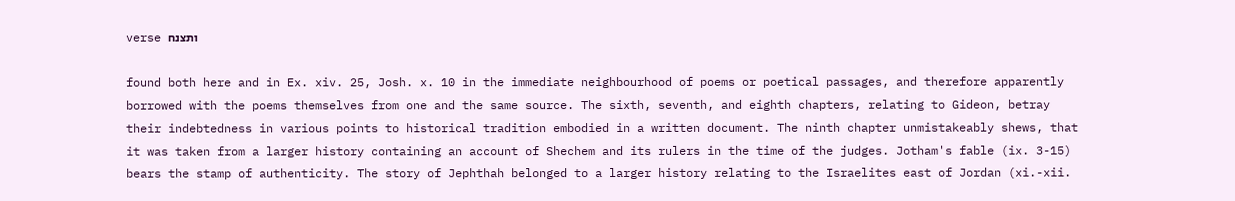verse ותצנח

found both here and in Ex. xiv. 25, Josh. x. 10 in the immediate neighbourhood of poems or poetical passages, and therefore apparently borrowed with the poems themselves from one and the same source. The sixth, seventh, and eighth chapters, relating to Gideon, betray their indebtedness in various points to historical tradition embodied in a written document. The ninth chapter unmistakeably shews, that it was taken from a larger history containing an account of Shechem and its rulers in the time of the judges. Jotham's fable (ix. 3-15) bears the stamp of authenticity. The story of Jephthah belonged to a larger history relating to the Israelites east of Jordan (xi.-xii.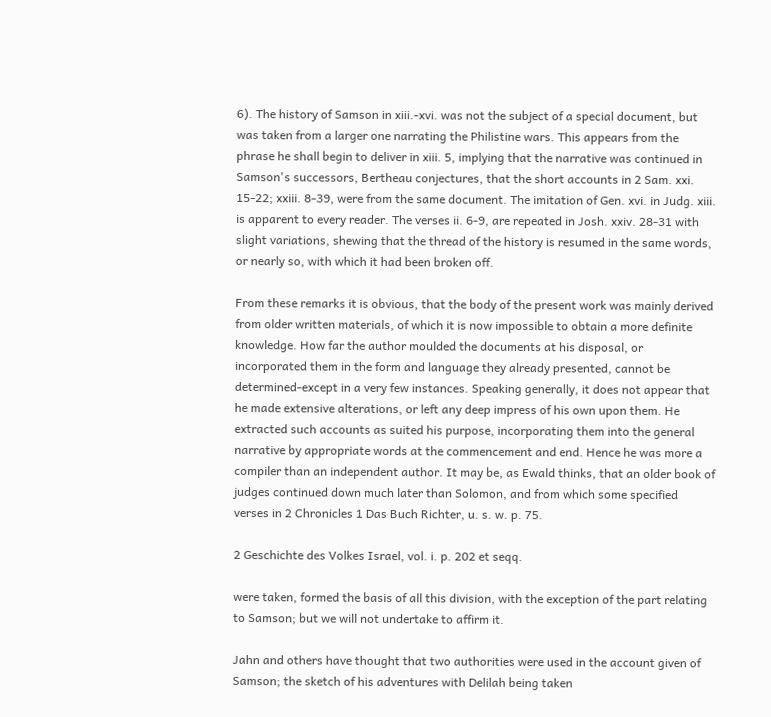6). The history of Samson in xiii.-xvi. was not the subject of a special document, but was taken from a larger one narrating the Philistine wars. This appears from the phrase he shall begin to deliver in xiii. 5, implying that the narrative was continued in Samson's successors, Bertheau conjectures, that the short accounts in 2 Sam. xxi. 15-22; xxiii. 8-39, were from the same document. The imitation of Gen. xvi. in Judg. xiii. is apparent to every reader. The verses ii. 6-9, are repeated in Josh. xxiv. 28-31 with slight variations, shewing that the thread of the history is resumed in the same words, or nearly so, with which it had been broken off.

From these remarks it is obvious, that the body of the present work was mainly derived from older written materials, of which it is now impossible to obtain a more definite knowledge. How far the author moulded the documents at his disposal, or incorporated them in the form and language they already presented, cannot be determined-except in a very few instances. Speaking generally, it does not appear that he made extensive alterations, or left any deep impress of his own upon them. He extracted such accounts as suited his purpose, incorporating them into the general narrative by appropriate words at the commencement and end. Hence he was more a compiler than an independent author. It may be, as Ewald thinks, that an older book of judges continued down much later than Solomon, and from which some specified verses in 2 Chronicles 1 Das Buch Richter, u. s. w. p. 75.

2 Geschichte des Volkes Israel, vol. i. p. 202 et seqq.

were taken, formed the basis of all this division, with the exception of the part relating to Samson; but we will not undertake to affirm it.

Jahn and others have thought that two authorities were used in the account given of Samson; the sketch of his adventures with Delilah being taken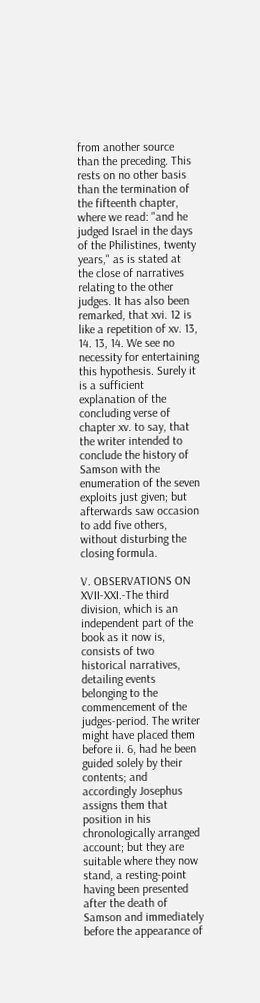from another source than the preceding. This rests on no other basis than the termination of the fifteenth chapter, where we read: "and he judged Israel in the days of the Philistines, twenty years," as is stated at the close of narratives relating to the other judges. It has also been remarked, that xvi. 12 is like a repetition of xv. 13, 14. 13, 14. We see no necessity for entertaining this hypothesis. Surely it is a sufficient explanation of the concluding verse of chapter xv. to say, that the writer intended to conclude the history of Samson with the enumeration of the seven exploits just given; but afterwards saw occasion to add five others, without disturbing the closing formula.

V. OBSERVATIONS ON XVII-XXI.-The third division, which is an independent part of the book as it now is, consists of two historical narratives, detailing events belonging to the commencement of the judges-period. The writer might have placed them before ii. 6, had he been guided solely by their contents; and accordingly Josephus assigns them that position in his chronologically arranged account; but they are suitable where they now stand, a resting-point having been presented after the death of Samson and immediately before the appearance of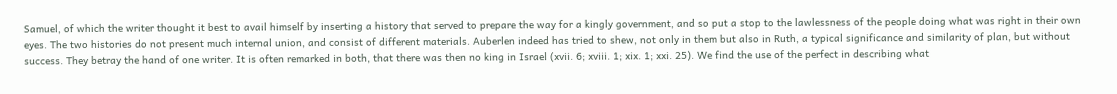Samuel, of which the writer thought it best to avail himself by inserting a history that served to prepare the way for a kingly government, and so put a stop to the lawlessness of the people doing what was right in their own eyes. The two histories do not present much internal union, and consist of different materials. Auberlen indeed has tried to shew, not only in them but also in Ruth, a typical significance and similarity of plan, but without success. They betray the hand of one writer. It is often remarked in both, that there was then no king in Israel (xvii. 6; xviii. 1; xix. 1; xxi. 25). We find the use of the perfect in describing what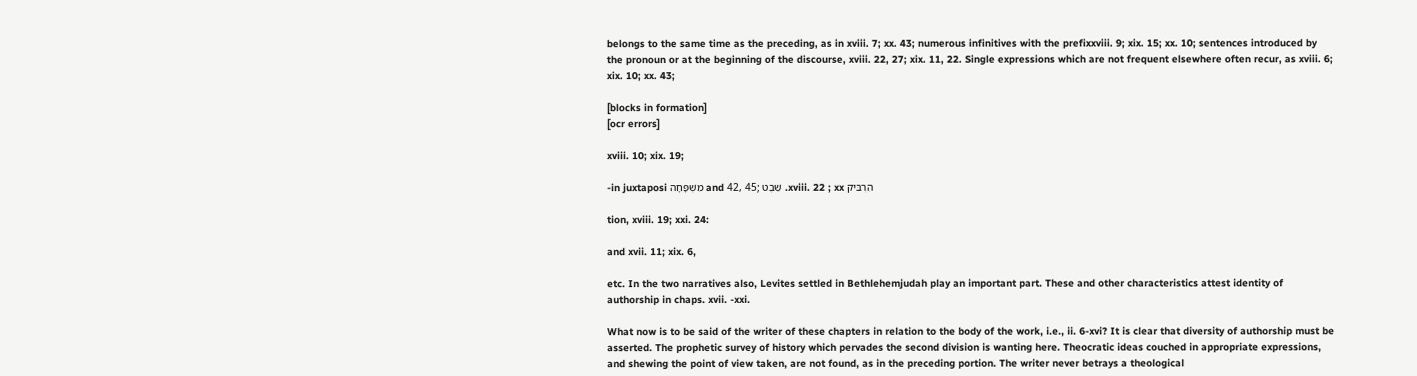belongs to the same time as the preceding, as in xviii. 7; xx. 43; numerous infinitives with the prefixxviii. 9; xix. 15; xx. 10; sentences introduced by the pronoun or at the beginning of the discourse, xviii. 22, 27; xix. 11, 22. Single expressions which are not frequent elsewhere often recur, as xviii. 6; xix. 10; xx. 43;

[blocks in formation]
[ocr errors]

xviii. 10; xix. 19;

-in juxtaposi מִשְׁפָּחָה and שֵׁבֶט ;45 ,42 .xviii. 22 ; xx הִרְבִּיק

tion, xviii. 19; xxi. 24:

and xvii. 11; xix. 6,

etc. In the two narratives also, Levites settled in Bethlehemjudah play an important part. These and other characteristics attest identity of authorship in chaps. xvii. -xxi.

What now is to be said of the writer of these chapters in relation to the body of the work, i.e., ii. 6-xvi? It is clear that diversity of authorship must be asserted. The prophetic survey of history which pervades the second division is wanting here. Theocratic ideas couched in appropriate expressions, and shewing the point of view taken, are not found, as in the preceding portion. The writer never betrays a theological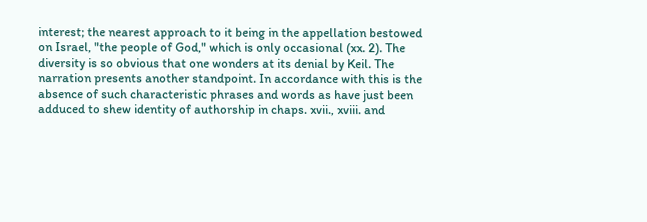interest; the nearest approach to it being in the appellation bestowed on Israel, "the people of God," which is only occasional (xx. 2). The diversity is so obvious that one wonders at its denial by Keil. The narration presents another standpoint. In accordance with this is the absence of such characteristic phrases and words as have just been adduced to shew identity of authorship in chaps. xvii., xviii. and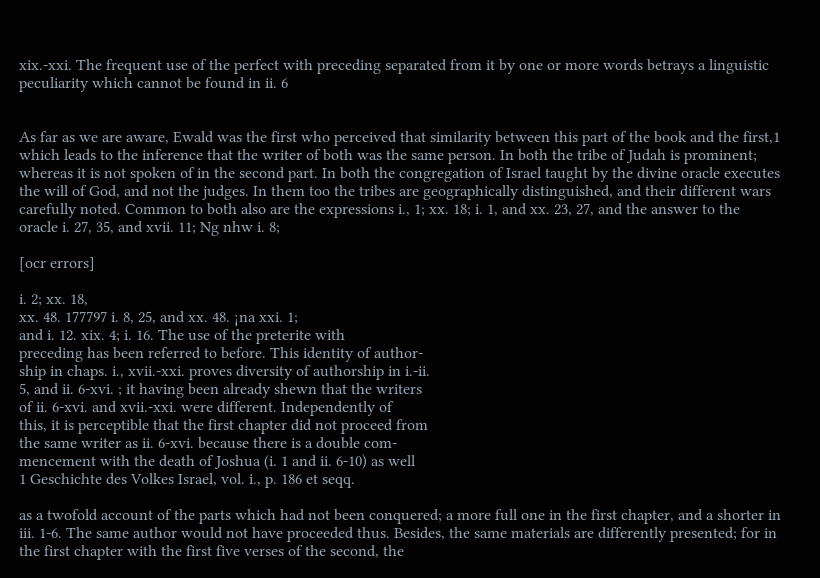xix.-xxi. The frequent use of the perfect with preceding separated from it by one or more words betrays a linguistic peculiarity which cannot be found in ii. 6


As far as we are aware, Ewald was the first who perceived that similarity between this part of the book and the first,1 which leads to the inference that the writer of both was the same person. In both the tribe of Judah is prominent; whereas it is not spoken of in the second part. In both the congregation of Israel taught by the divine oracle executes the will of God, and not the judges. In them too the tribes are geographically distinguished, and their different wars carefully noted. Common to both also are the expressions i., 1; xx. 18; i. 1, and xx. 23, 27, and the answer to the oracle i. 27, 35, and xvii. 11; Ng nhw i. 8;

[ocr errors]

i. 2; xx. 18,
xx. 48. 177797 i. 8, 25, and xx. 48. ¡na xxi. 1;
and i. 12. xix. 4; i. 16. The use of the preterite with
preceding has been referred to before. This identity of author-
ship in chaps. i., xvii.-xxi. proves diversity of authorship in i.-ii.
5, and ii. 6-xvi. ; it having been already shewn that the writers
of ii. 6-xvi. and xvii.-xxi. were different. Independently of
this, it is perceptible that the first chapter did not proceed from
the same writer as ii. 6-xvi. because there is a double com-
mencement with the death of Joshua (i. 1 and ii. 6-10) as well
1 Geschichte des Volkes Israel, vol. i., p. 186 et seqq.

as a twofold account of the parts which had not been conquered; a more full one in the first chapter, and a shorter in iii. 1-6. The same author would not have proceeded thus. Besides, the same materials are differently presented; for in the first chapter with the first five verses of the second, the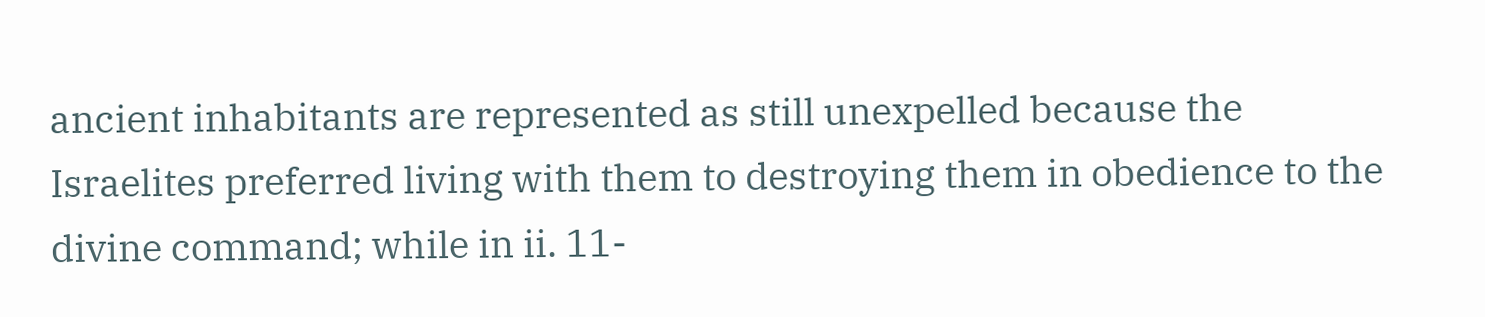ancient inhabitants are represented as still unexpelled because the Israelites preferred living with them to destroying them in obedience to the divine command; while in ii. 11-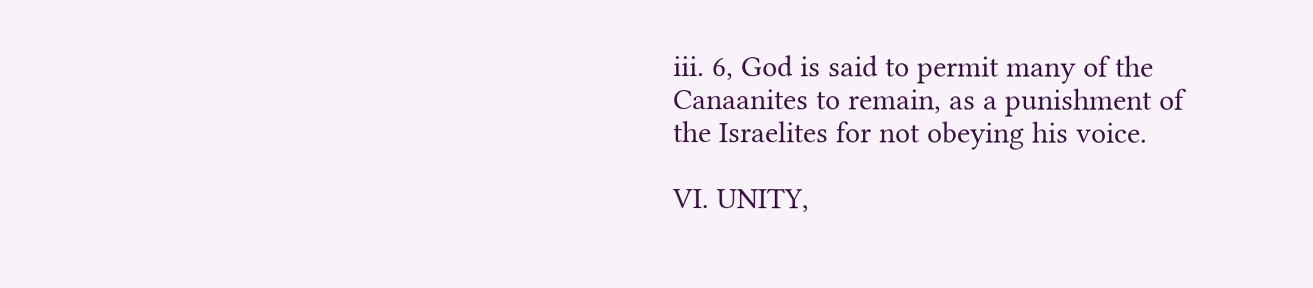iii. 6, God is said to permit many of the Canaanites to remain, as a punishment of the Israelites for not obeying his voice.

VI. UNITY,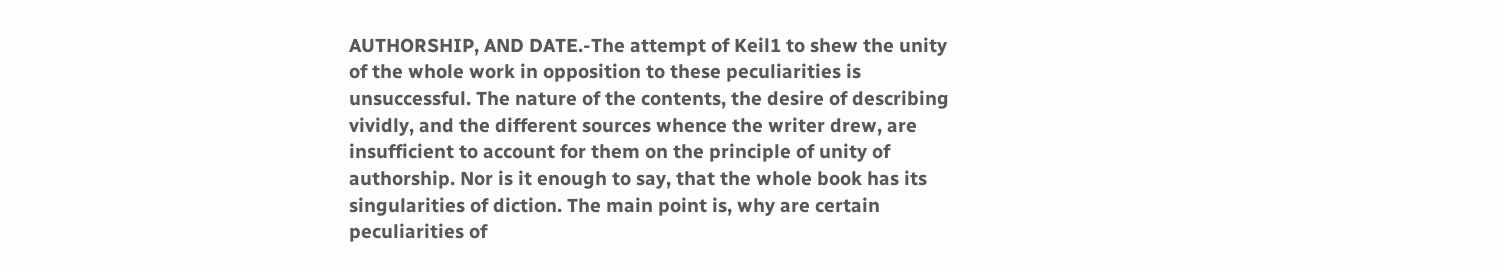AUTHORSHIP, AND DATE.-The attempt of Keil1 to shew the unity of the whole work in opposition to these peculiarities is unsuccessful. The nature of the contents, the desire of describing vividly, and the different sources whence the writer drew, are insufficient to account for them on the principle of unity of authorship. Nor is it enough to say, that the whole book has its singularities of diction. The main point is, why are certain peculiarities of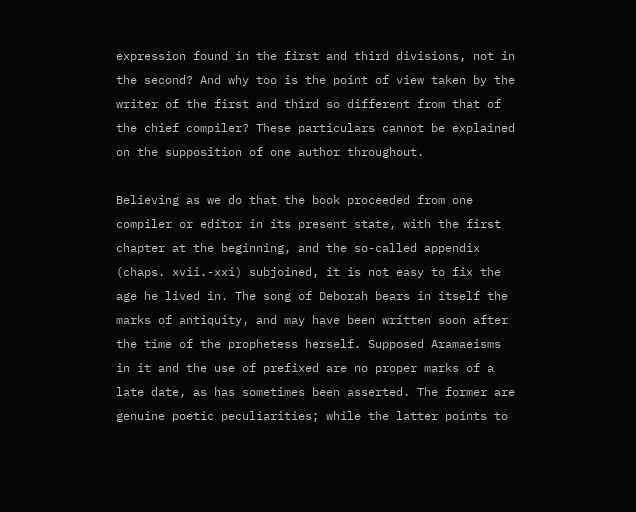expression found in the first and third divisions, not in the second? And why too is the point of view taken by the writer of the first and third so different from that of the chief compiler? These particulars cannot be explained on the supposition of one author throughout.

Believing as we do that the book proceeded from one compiler or editor in its present state, with the first chapter at the beginning, and the so-called appendix (chaps. xvii.-xxi) subjoined, it is not easy to fix the age he lived in. The song of Deborah bears in itself the marks of antiquity, and may have been written soon after the time of the prophetess herself. Supposed Aramaeisms in it and the use of prefixed are no proper marks of a late date, as has sometimes been asserted. The former are genuine poetic peculiarities; while the latter points to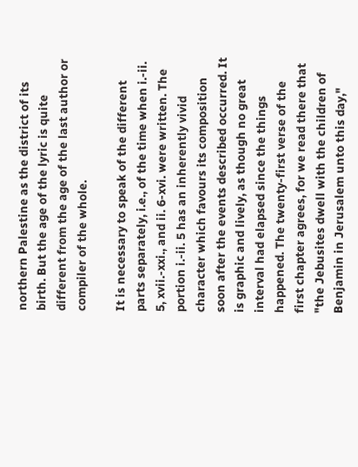northern Palestine as the district of its birth. But the age of the lyric is quite different from the age of the last author or compiler of the whole.

It is necessary to speak of the different parts separately, i.e., of the time when i.-ii. 5, xvii.-xxi., and ii. 6-xvi. were written. The portion i.-ii. 5 has an inherently vivid character which favours its composition soon after the events described occurred. It is graphic and lively, as though no great interval had elapsed since the things happened. The twenty-first verse of the first chapter agrees, for we read there that "the Jebusites dwell with the children of Benjamin in Jerusalem unto this day,"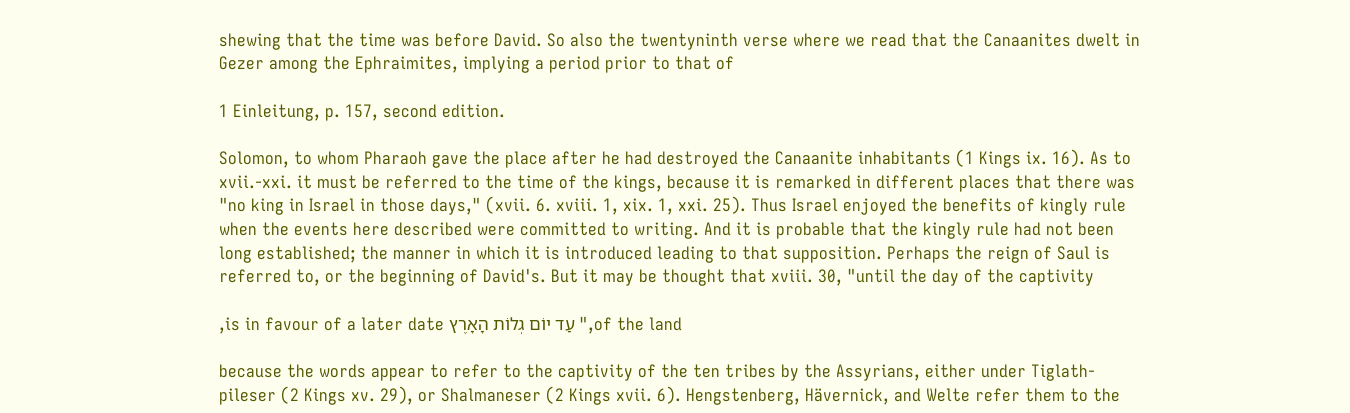shewing that the time was before David. So also the twentyninth verse where we read that the Canaanites dwelt in Gezer among the Ephraimites, implying a period prior to that of

1 Einleitung, p. 157, second edition.

Solomon, to whom Pharaoh gave the place after he had destroyed the Canaanite inhabitants (1 Kings ix. 16). As to xvii.-xxi. it must be referred to the time of the kings, because it is remarked in different places that there was "no king in Israel in those days," (xvii. 6. xviii. 1, xix. 1, xxi. 25). Thus Israel enjoyed the benefits of kingly rule when the events here described were committed to writing. And it is probable that the kingly rule had not been long established; the manner in which it is introduced leading to that supposition. Perhaps the reign of Saul is referred to, or the beginning of David's. But it may be thought that xviii. 30, "until the day of the captivity

,is in favour of a later date עַד יוֹם גְלוֹת הָאָרֶץ ",of the land

because the words appear to refer to the captivity of the ten tribes by the Assyrians, either under Tiglath-pileser (2 Kings xv. 29), or Shalmaneser (2 Kings xvii. 6). Hengstenberg, Hävernick, and Welte refer them to the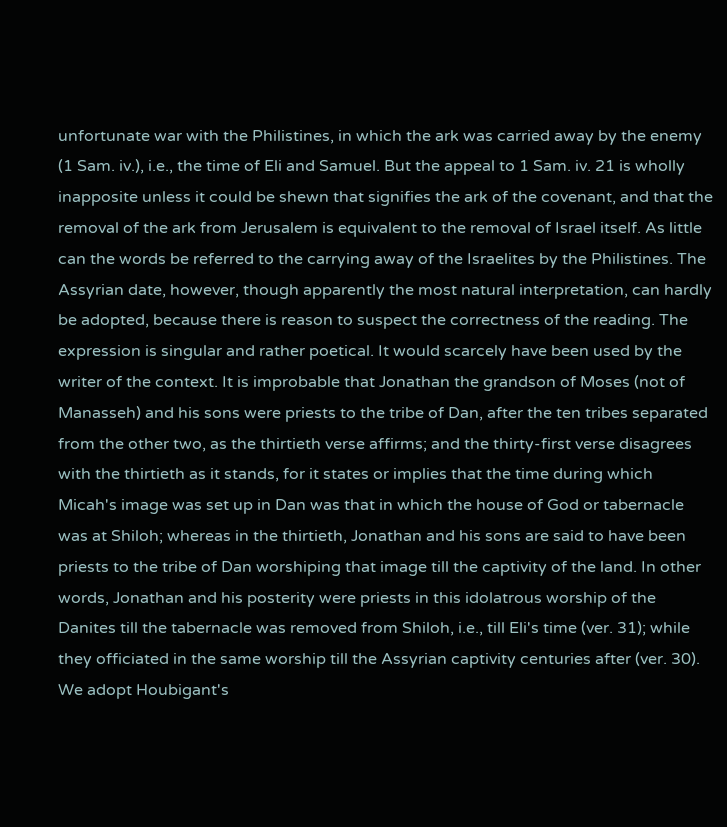unfortunate war with the Philistines, in which the ark was carried away by the enemy (1 Sam. iv.), i.e., the time of Eli and Samuel. But the appeal to 1 Sam. iv. 21 is wholly inapposite unless it could be shewn that signifies the ark of the covenant, and that the removal of the ark from Jerusalem is equivalent to the removal of Israel itself. As little can the words be referred to the carrying away of the Israelites by the Philistines. The Assyrian date, however, though apparently the most natural interpretation, can hardly be adopted, because there is reason to suspect the correctness of the reading. The expression is singular and rather poetical. It would scarcely have been used by the writer of the context. It is improbable that Jonathan the grandson of Moses (not of Manasseh) and his sons were priests to the tribe of Dan, after the ten tribes separated from the other two, as the thirtieth verse affirms; and the thirty-first verse disagrees with the thirtieth as it stands, for it states or implies that the time during which Micah's image was set up in Dan was that in which the house of God or tabernacle was at Shiloh; whereas in the thirtieth, Jonathan and his sons are said to have been priests to the tribe of Dan worshiping that image till the captivity of the land. In other words, Jonathan and his posterity were priests in this idolatrous worship of the Danites till the tabernacle was removed from Shiloh, i.e., till Eli's time (ver. 31); while they officiated in the same worship till the Assyrian captivity centuries after (ver. 30). We adopt Houbigant's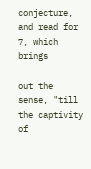conjecture, and read for 7, which brings

out the sense, "till the captivity of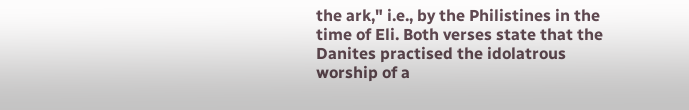the ark," i.e., by the Philistines in the time of Eli. Both verses state that the Danites practised the idolatrous worship of a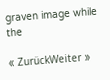graven image while the

« ZurückWeiter »